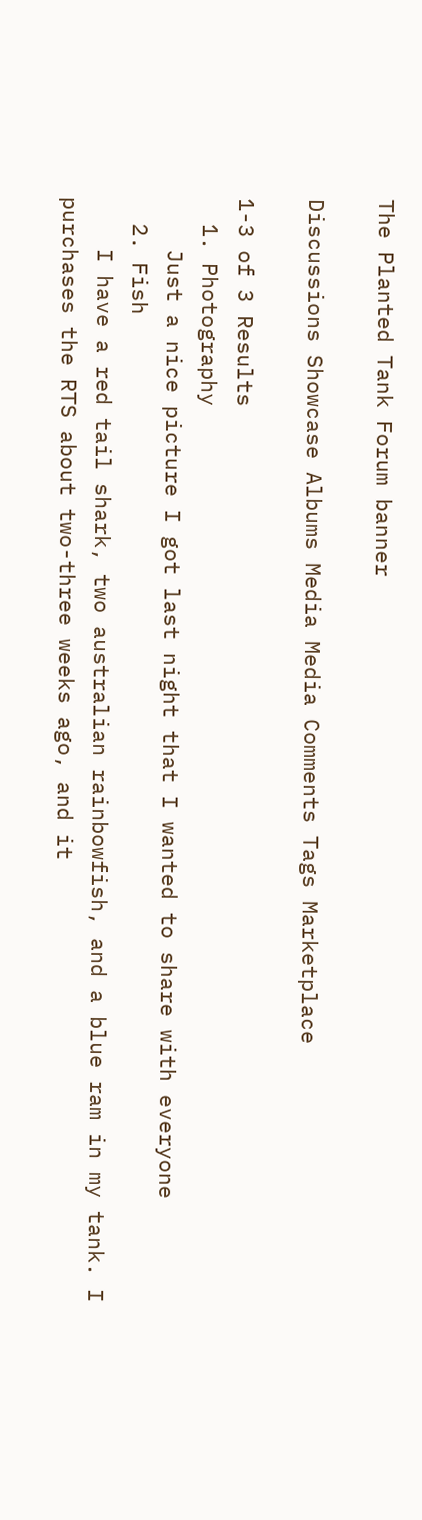The Planted Tank Forum banner

Discussions Showcase Albums Media Media Comments Tags Marketplace

1-3 of 3 Results
  1. Photography
    Just a nice picture I got last night that I wanted to share with everyone
  2. Fish
    I have a red tail shark, two australian rainbowfish, and a blue ram in my tank. I purchases the RTS about two-three weeks ago, and it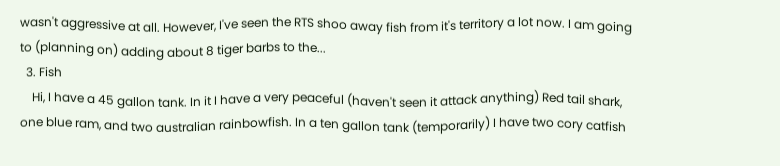wasn't aggressive at all. However, I've seen the RTS shoo away fish from it's territory a lot now. I am going to (planning on) adding about 8 tiger barbs to the...
  3. Fish
    Hi, I have a 45 gallon tank. In it I have a very peaceful (haven't seen it attack anything) Red tail shark, one blue ram, and two australian rainbowfish. In a ten gallon tank (temporarily) I have two cory catfish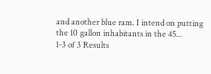and another blue ram. I intend on putting the 10 gallon inhabitants in the 45...
1-3 of 3 Results